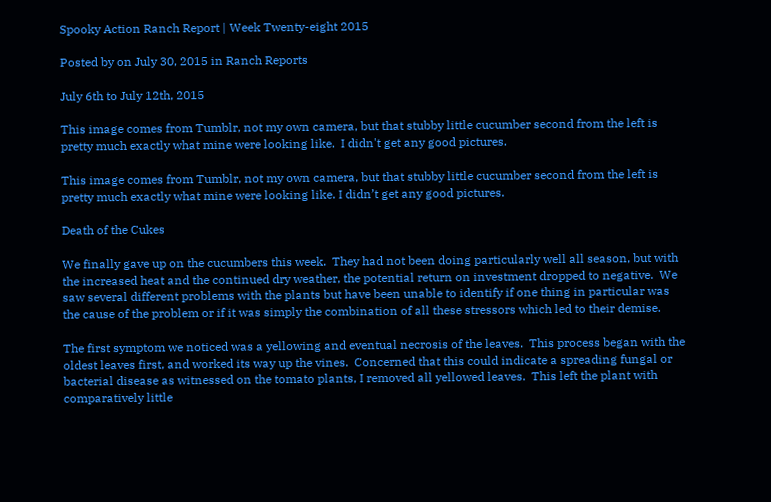Spooky Action Ranch Report | Week Twenty-eight 2015

Posted by on July 30, 2015 in Ranch Reports

July 6th to July 12th, 2015

This image comes from Tumblr, not my own camera, but that stubby little cucumber second from the left is pretty much exactly what mine were looking like.  I didn't get any good pictures.

This image comes from Tumblr, not my own camera, but that stubby little cucumber second from the left is pretty much exactly what mine were looking like. I didn’t get any good pictures.

Death of the Cukes

We finally gave up on the cucumbers this week.  They had not been doing particularly well all season, but with the increased heat and the continued dry weather, the potential return on investment dropped to negative.  We saw several different problems with the plants but have been unable to identify if one thing in particular was the cause of the problem or if it was simply the combination of all these stressors which led to their demise.

The first symptom we noticed was a yellowing and eventual necrosis of the leaves.  This process began with the oldest leaves first, and worked its way up the vines.  Concerned that this could indicate a spreading fungal or bacterial disease as witnessed on the tomato plants, I removed all yellowed leaves.  This left the plant with comparatively little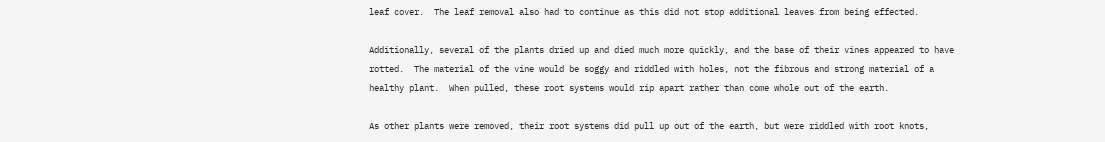leaf cover.  The leaf removal also had to continue as this did not stop additional leaves from being effected.

Additionally, several of the plants dried up and died much more quickly, and the base of their vines appeared to have rotted.  The material of the vine would be soggy and riddled with holes, not the fibrous and strong material of a healthy plant.  When pulled, these root systems would rip apart rather than come whole out of the earth.

As other plants were removed, their root systems did pull up out of the earth, but were riddled with root knots,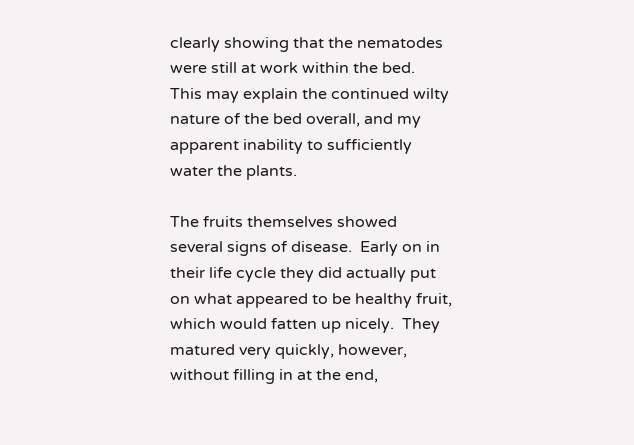clearly showing that the nematodes were still at work within the bed.  This may explain the continued wilty nature of the bed overall, and my apparent inability to sufficiently water the plants.

The fruits themselves showed several signs of disease.  Early on in their life cycle they did actually put on what appeared to be healthy fruit, which would fatten up nicely.  They matured very quickly, however, without filling in at the end,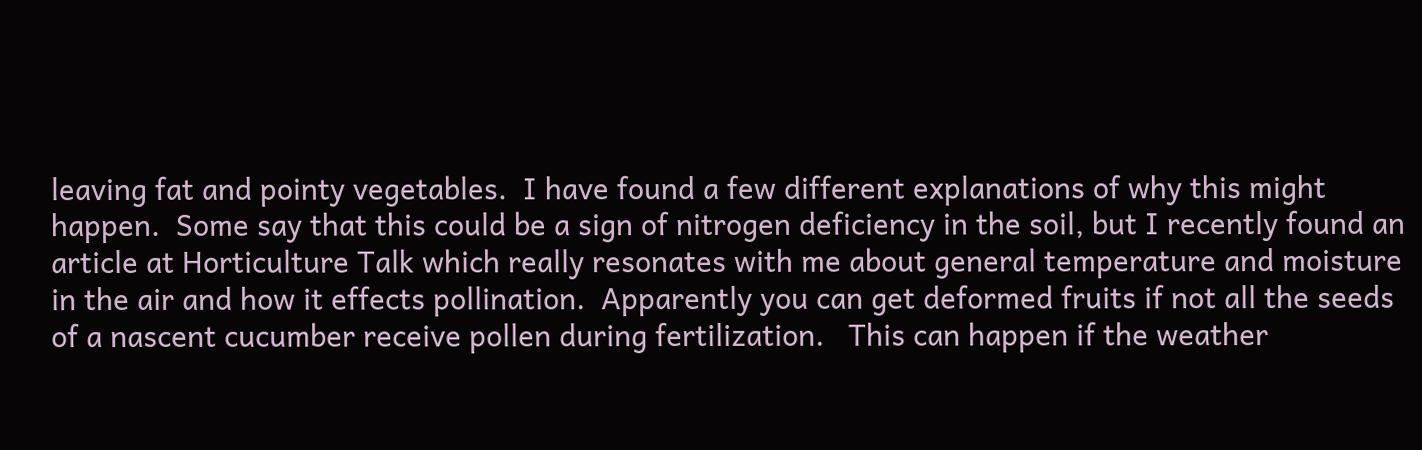leaving fat and pointy vegetables.  I have found a few different explanations of why this might happen.  Some say that this could be a sign of nitrogen deficiency in the soil, but I recently found an article at Horticulture Talk which really resonates with me about general temperature and moisture in the air and how it effects pollination.  Apparently you can get deformed fruits if not all the seeds of a nascent cucumber receive pollen during fertilization.   This can happen if the weather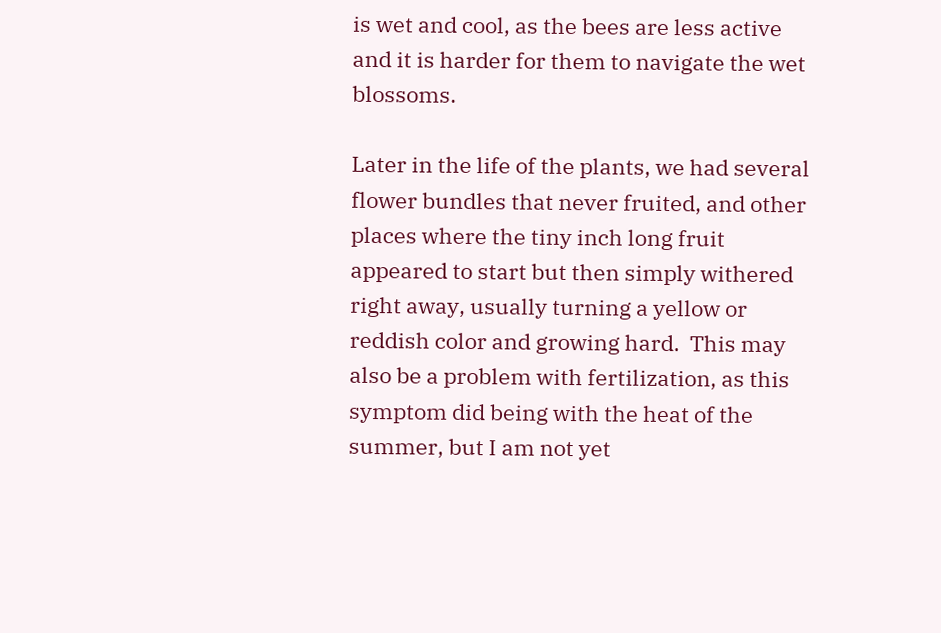is wet and cool, as the bees are less active and it is harder for them to navigate the wet blossoms.

Later in the life of the plants, we had several flower bundles that never fruited, and other places where the tiny inch long fruit appeared to start but then simply withered right away, usually turning a yellow or reddish color and growing hard.  This may also be a problem with fertilization, as this symptom did being with the heat of the summer, but I am not yet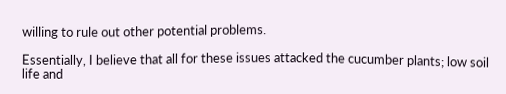willing to rule out other potential problems.

Essentially, I believe that all for these issues attacked the cucumber plants; low soil life and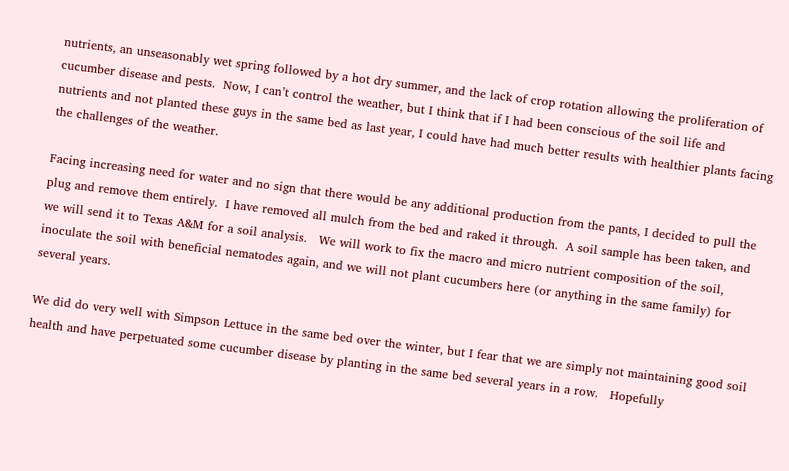nutrients, an unseasonably wet spring followed by a hot dry summer, and the lack of crop rotation allowing the proliferation of cucumber disease and pests.  Now, I can’t control the weather, but I think that if I had been conscious of the soil life and nutrients and not planted these guys in the same bed as last year, I could have had much better results with healthier plants facing the challenges of the weather.

Facing increasing need for water and no sign that there would be any additional production from the pants, I decided to pull the plug and remove them entirely.  I have removed all mulch from the bed and raked it through.  A soil sample has been taken, and we will send it to Texas A&M for a soil analysis.   We will work to fix the macro and micro nutrient composition of the soil, inoculate the soil with beneficial nematodes again, and we will not plant cucumbers here (or anything in the same family) for several years.

We did do very well with Simpson Lettuce in the same bed over the winter, but I fear that we are simply not maintaining good soil health and have perpetuated some cucumber disease by planting in the same bed several years in a row.   Hopefully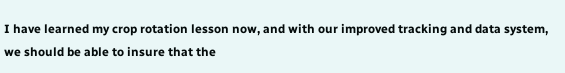I have learned my crop rotation lesson now, and with our improved tracking and data system, we should be able to insure that the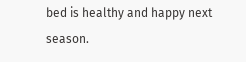bed is healthy and happy next season.